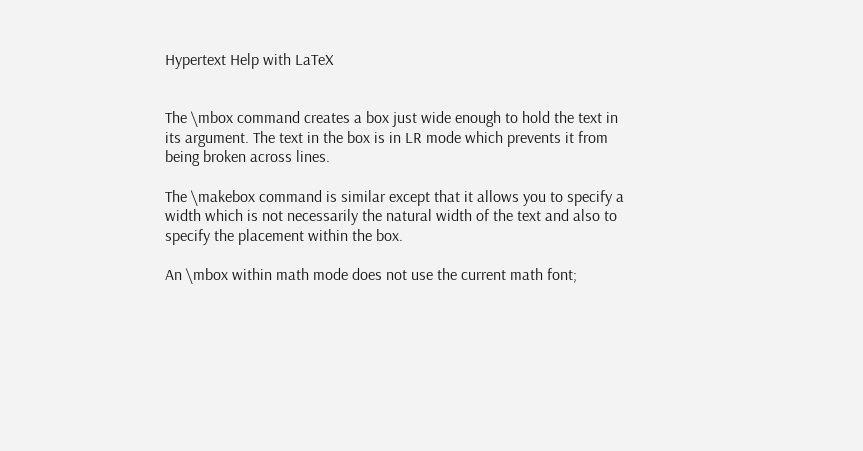Hypertext Help with LaTeX


The \mbox command creates a box just wide enough to hold the text in its argument. The text in the box is in LR mode which prevents it from being broken across lines.

The \makebox command is similar except that it allows you to specify a width which is not necessarily the natural width of the text and also to specify the placement within the box.

An \mbox within math mode does not use the current math font;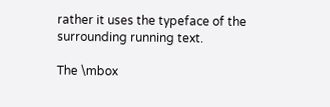rather it uses the typeface of the surrounding running text.

The \mbox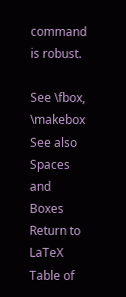command is robust.

See \fbox, \makebox
See also Spaces and Boxes
Return to LaTeX Table of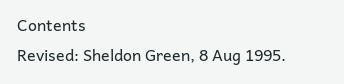Contents
Revised: Sheldon Green, 8 Aug 1995.